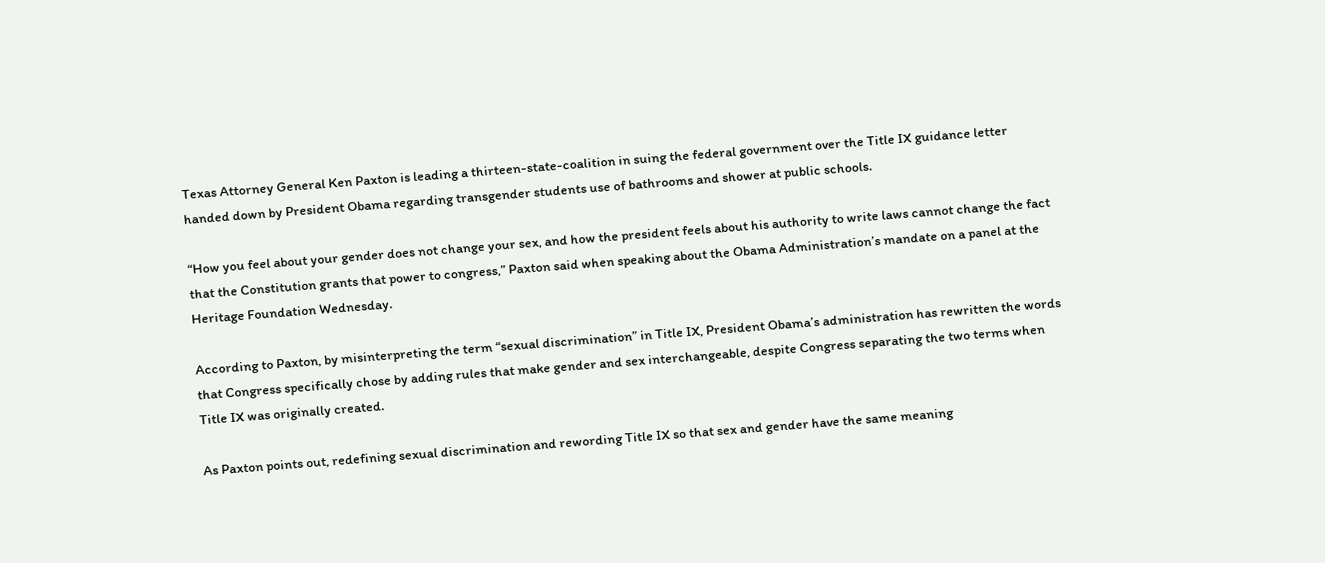Texas Attorney General Ken Paxton is leading a thirteen-state-coalition in suing the federal government over the Title IX guidance letter handed down by President Obama regarding transgender students use of bathrooms and shower at public schools.

“How you feel about your gender does not change your sex, and how the president feels about his authority to write laws cannot change the fact that the Constitution grants that power to congress,” Paxton said when speaking about the Obama Administration’s mandate on a panel at the Heritage Foundation Wednesday.

According to Paxton, by misinterpreting the term “sexual discrimination” in Title IX, President Obama’s administration has rewritten the words that Congress specifically chose by adding rules that make gender and sex interchangeable, despite Congress separating the two terms when Title IX was originally created.

As Paxton points out, redefining sexual discrimination and rewording Title IX so that sex and gender have the same meaning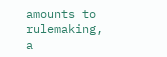amounts to rulemaking, a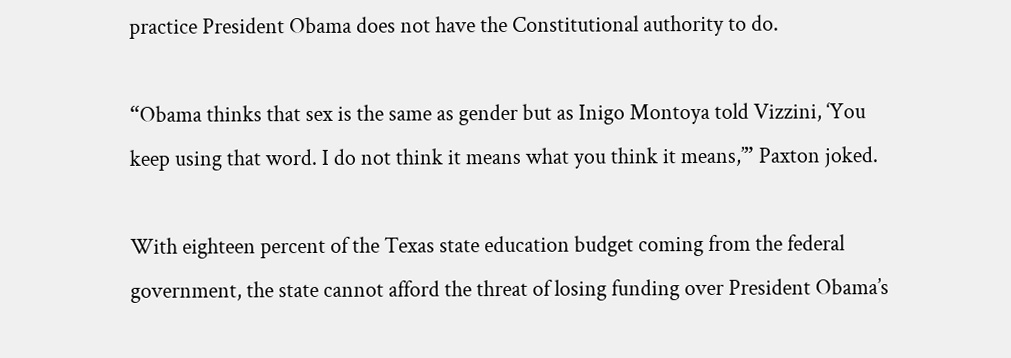practice President Obama does not have the Constitutional authority to do.

“Obama thinks that sex is the same as gender but as Inigo Montoya told Vizzini, ‘You keep using that word. I do not think it means what you think it means,’” Paxton joked.

With eighteen percent of the Texas state education budget coming from the federal government, the state cannot afford the threat of losing funding over President Obama’s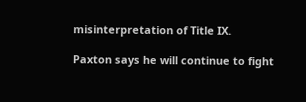misinterpretation of Title IX.

Paxton says he will continue to fight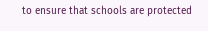to ensure that schools are protected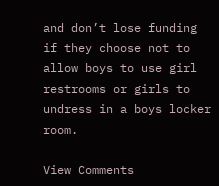and don’t lose funding if they choose not to allow boys to use girl restrooms or girls to undress in a boys locker room.

View Comments